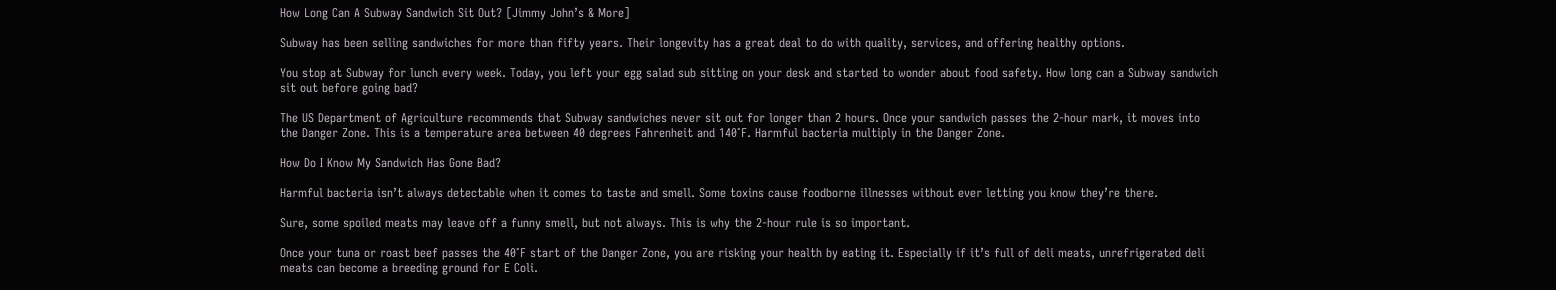How Long Can A Subway Sandwich Sit Out? [Jimmy John’s & More]

Subway has been selling sandwiches for more than fifty years. Their longevity has a great deal to do with quality, services, and offering healthy options.

You stop at Subway for lunch every week. Today, you left your egg salad sub sitting on your desk and started to wonder about food safety. How long can a Subway sandwich sit out before going bad?

The US Department of Agriculture recommends that Subway sandwiches never sit out for longer than 2 hours. Once your sandwich passes the 2-hour mark, it moves into the Danger Zone. This is a temperature area between 40 degrees Fahrenheit and 140˚F. Harmful bacteria multiply in the Danger Zone.

How Do I Know My Sandwich Has Gone Bad?

Harmful bacteria isn’t always detectable when it comes to taste and smell. Some toxins cause foodborne illnesses without ever letting you know they’re there.

Sure, some spoiled meats may leave off a funny smell, but not always. This is why the 2-hour rule is so important.

Once your tuna or roast beef passes the 40˚F start of the Danger Zone, you are risking your health by eating it. Especially if it’s full of deli meats, unrefrigerated deli meats can become a breeding ground for E Coli.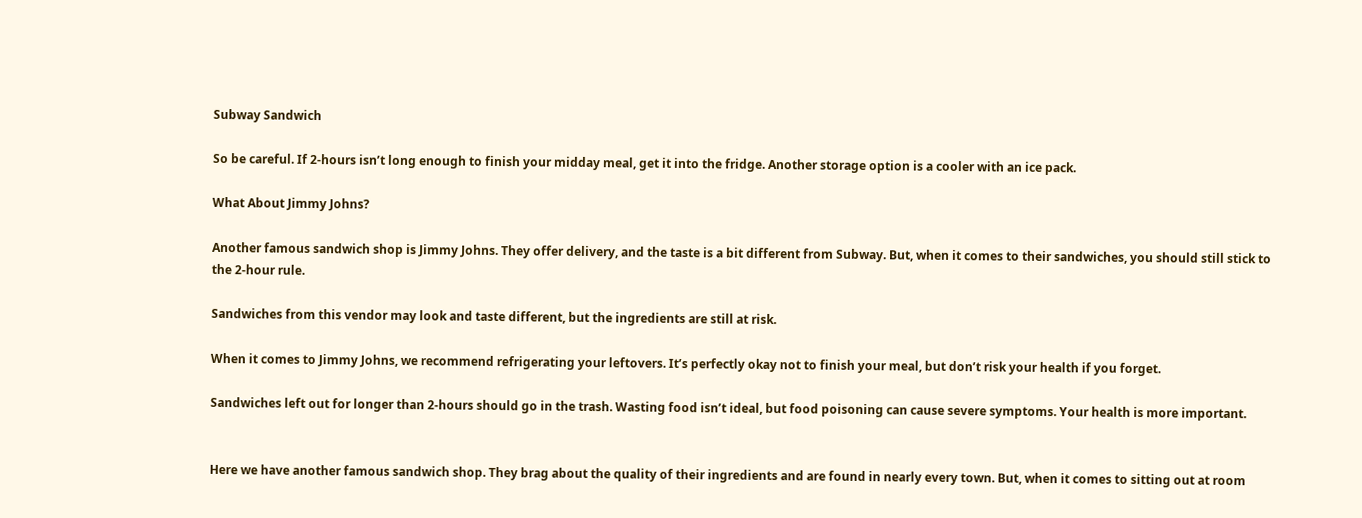Subway Sandwich

So be careful. If 2-hours isn’t long enough to finish your midday meal, get it into the fridge. Another storage option is a cooler with an ice pack.

What About Jimmy Johns?

Another famous sandwich shop is Jimmy Johns. They offer delivery, and the taste is a bit different from Subway. But, when it comes to their sandwiches, you should still stick to the 2-hour rule.

Sandwiches from this vendor may look and taste different, but the ingredients are still at risk.

When it comes to Jimmy Johns, we recommend refrigerating your leftovers. It’s perfectly okay not to finish your meal, but don’t risk your health if you forget.

Sandwiches left out for longer than 2-hours should go in the trash. Wasting food isn’t ideal, but food poisoning can cause severe symptoms. Your health is more important.


Here we have another famous sandwich shop. They brag about the quality of their ingredients and are found in nearly every town. But, when it comes to sitting out at room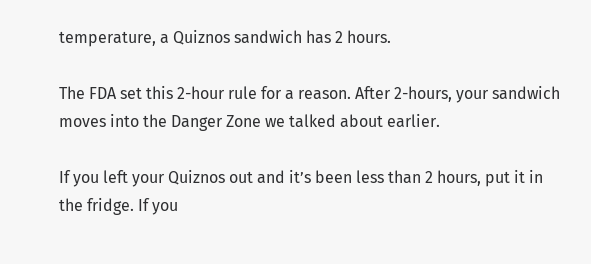temperature, a Quiznos sandwich has 2 hours.

The FDA set this 2-hour rule for a reason. After 2-hours, your sandwich moves into the Danger Zone we talked about earlier.

If you left your Quiznos out and it’s been less than 2 hours, put it in the fridge. If you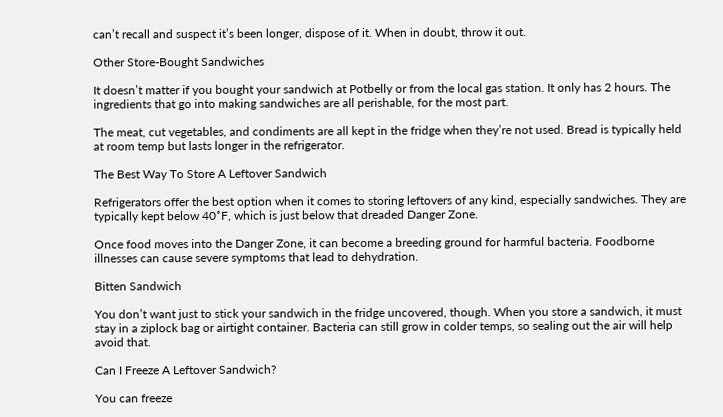can’t recall and suspect it’s been longer, dispose of it. When in doubt, throw it out.

Other Store-Bought Sandwiches

It doesn’t matter if you bought your sandwich at Potbelly or from the local gas station. It only has 2 hours. The ingredients that go into making sandwiches are all perishable, for the most part.

The meat, cut vegetables, and condiments are all kept in the fridge when they’re not used. Bread is typically held at room temp but lasts longer in the refrigerator.

The Best Way To Store A Leftover Sandwich

Refrigerators offer the best option when it comes to storing leftovers of any kind, especially sandwiches. They are typically kept below 40˚F, which is just below that dreaded Danger Zone.

Once food moves into the Danger Zone, it can become a breeding ground for harmful bacteria. Foodborne illnesses can cause severe symptoms that lead to dehydration.

Bitten Sandwich

You don’t want just to stick your sandwich in the fridge uncovered, though. When you store a sandwich, it must stay in a ziplock bag or airtight container. Bacteria can still grow in colder temps, so sealing out the air will help avoid that.

Can I Freeze A Leftover Sandwich?

You can freeze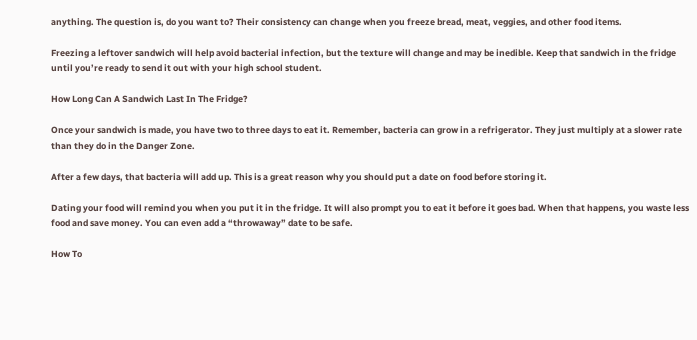anything. The question is, do you want to? Their consistency can change when you freeze bread, meat, veggies, and other food items.

Freezing a leftover sandwich will help avoid bacterial infection, but the texture will change and may be inedible. Keep that sandwich in the fridge until you’re ready to send it out with your high school student.

How Long Can A Sandwich Last In The Fridge?

Once your sandwich is made, you have two to three days to eat it. Remember, bacteria can grow in a refrigerator. They just multiply at a slower rate than they do in the Danger Zone.

After a few days, that bacteria will add up. This is a great reason why you should put a date on food before storing it.

Dating your food will remind you when you put it in the fridge. It will also prompt you to eat it before it goes bad. When that happens, you waste less food and save money. You can even add a “throwaway” date to be safe.

How To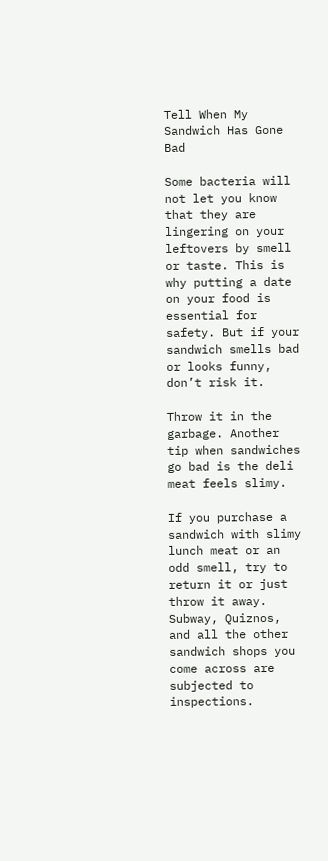Tell When My Sandwich Has Gone Bad

Some bacteria will not let you know that they are lingering on your leftovers by smell or taste. This is why putting a date on your food is essential for safety. But if your sandwich smells bad or looks funny, don’t risk it.

Throw it in the garbage. Another tip when sandwiches go bad is the deli meat feels slimy.

If you purchase a sandwich with slimy lunch meat or an odd smell, try to return it or just throw it away. Subway, Quiznos, and all the other sandwich shops you come across are subjected to inspections.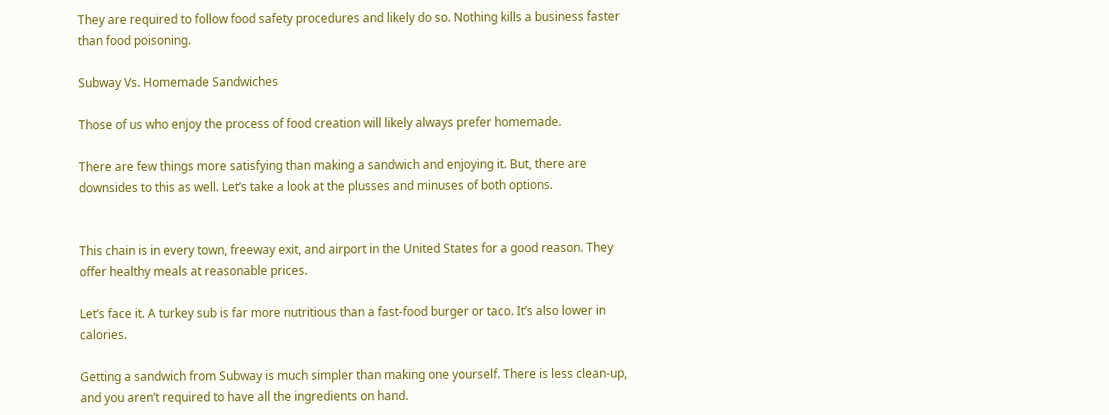They are required to follow food safety procedures and likely do so. Nothing kills a business faster than food poisoning.

Subway Vs. Homemade Sandwiches

Those of us who enjoy the process of food creation will likely always prefer homemade.

There are few things more satisfying than making a sandwich and enjoying it. But, there are downsides to this as well. Let’s take a look at the plusses and minuses of both options.


This chain is in every town, freeway exit, and airport in the United States for a good reason. They offer healthy meals at reasonable prices.

Let’s face it. A turkey sub is far more nutritious than a fast-food burger or taco. It’s also lower in calories.

Getting a sandwich from Subway is much simpler than making one yourself. There is less clean-up, and you aren’t required to have all the ingredients on hand.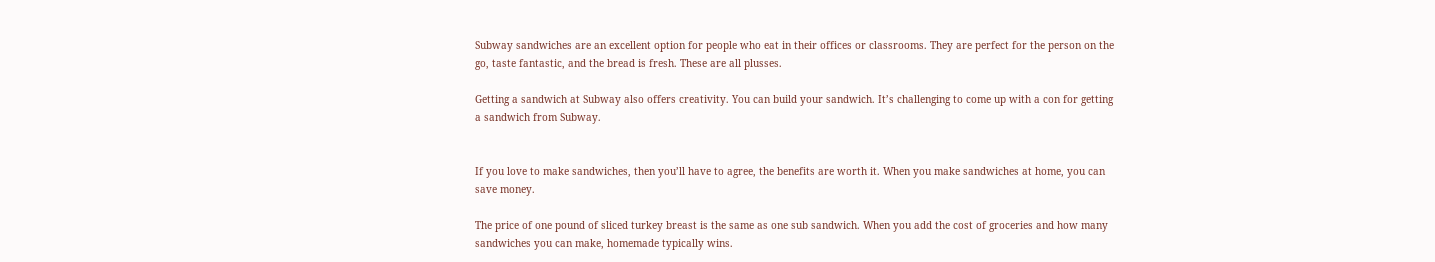Subway sandwiches are an excellent option for people who eat in their offices or classrooms. They are perfect for the person on the go, taste fantastic, and the bread is fresh. These are all plusses.

Getting a sandwich at Subway also offers creativity. You can build your sandwich. It’s challenging to come up with a con for getting a sandwich from Subway.


If you love to make sandwiches, then you’ll have to agree, the benefits are worth it. When you make sandwiches at home, you can save money.

The price of one pound of sliced turkey breast is the same as one sub sandwich. When you add the cost of groceries and how many sandwiches you can make, homemade typically wins.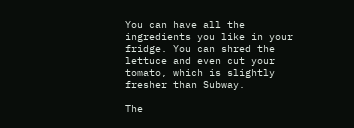You can have all the ingredients you like in your fridge. You can shred the lettuce and even cut your tomato, which is slightly fresher than Subway.

The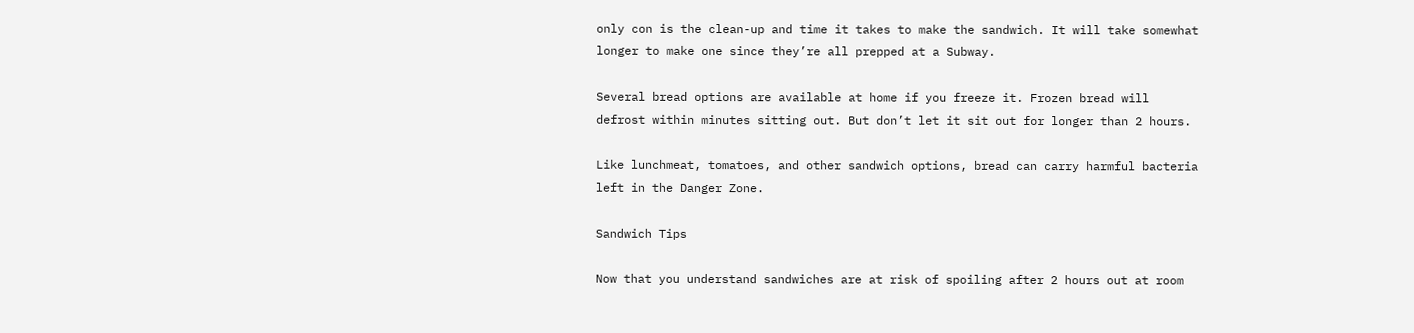only con is the clean-up and time it takes to make the sandwich. It will take somewhat longer to make one since they’re all prepped at a Subway.

Several bread options are available at home if you freeze it. Frozen bread will defrost within minutes sitting out. But don’t let it sit out for longer than 2 hours.

Like lunchmeat, tomatoes, and other sandwich options, bread can carry harmful bacteria left in the Danger Zone.

Sandwich Tips

Now that you understand sandwiches are at risk of spoiling after 2 hours out at room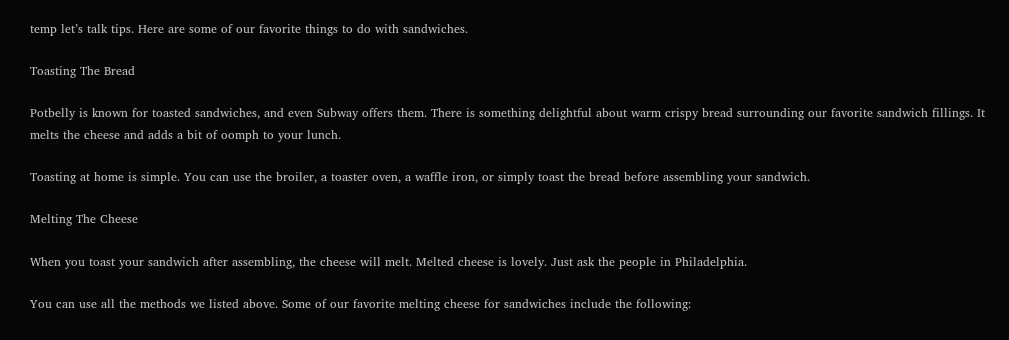temp let’s talk tips. Here are some of our favorite things to do with sandwiches.

Toasting The Bread

Potbelly is known for toasted sandwiches, and even Subway offers them. There is something delightful about warm crispy bread surrounding our favorite sandwich fillings. It melts the cheese and adds a bit of oomph to your lunch.

Toasting at home is simple. You can use the broiler, a toaster oven, a waffle iron, or simply toast the bread before assembling your sandwich.

Melting The Cheese

When you toast your sandwich after assembling, the cheese will melt. Melted cheese is lovely. Just ask the people in Philadelphia.

You can use all the methods we listed above. Some of our favorite melting cheese for sandwiches include the following: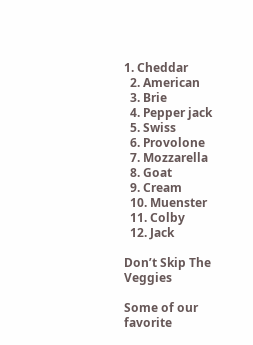1. Cheddar
  2. American
  3. Brie
  4. Pepper jack
  5. Swiss
  6. Provolone
  7. Mozzarella
  8. Goat
  9. Cream
  10. Muenster
  11. Colby
  12. Jack

Don’t Skip The Veggies

Some of our favorite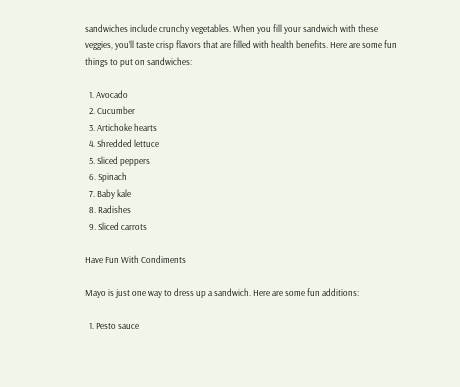sandwiches include crunchy vegetables. When you fill your sandwich with these veggies, you’ll taste crisp flavors that are filled with health benefits. Here are some fun things to put on sandwiches:

  1. Avocado
  2. Cucumber
  3. Artichoke hearts
  4. Shredded lettuce
  5. Sliced peppers
  6. Spinach
  7. Baby kale
  8. Radishes
  9. Sliced carrots

Have Fun With Condiments

Mayo is just one way to dress up a sandwich. Here are some fun additions:

  1. Pesto sauce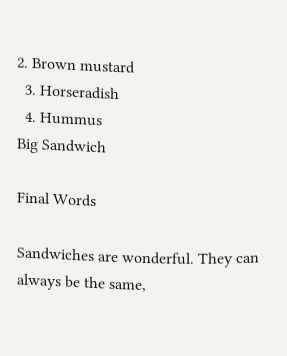2. Brown mustard
  3. Horseradish
  4. Hummus
Big Sandwich

Final Words

Sandwiches are wonderful. They can always be the same,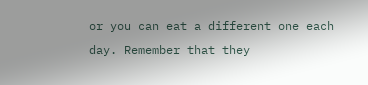or you can eat a different one each day. Remember that they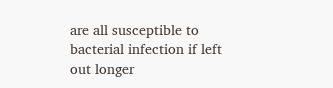are all susceptible to bacterial infection if left out longer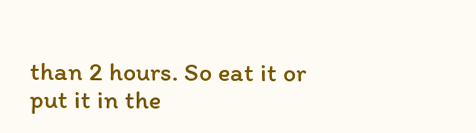than 2 hours. So eat it or put it in the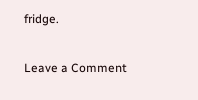fridge.

Leave a Comment